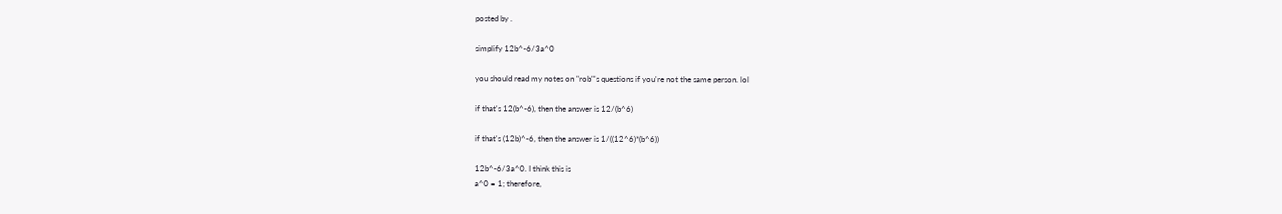posted by .

simplify 12b^-6/3a^0

you should read my notes on "rob"'s questions if you're not the same person. lol

if that's 12(b^-6), then the answer is 12/(b^6)

if that's (12b)^-6, then the answer is 1/((12^6)*(b^6))

12b^-6/3a^0. I think this is
a^0 = 1; therefore,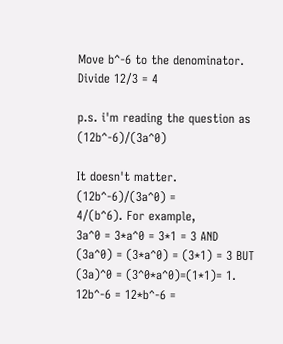Move b^-6 to the denominator.
Divide 12/3 = 4

p.s. i'm reading the question as (12b^-6)/(3a^0)

It doesn't matter.
(12b^-6)/(3a^0) =
4/(b^6). For example,
3a^0 = 3*a^0 = 3*1 = 3 AND
(3a^0) = (3*a^0) = (3*1) = 3 BUT
(3a)^0 = (3^0*a^0)=(1*1)= 1.
12b^-6 = 12*b^-6 =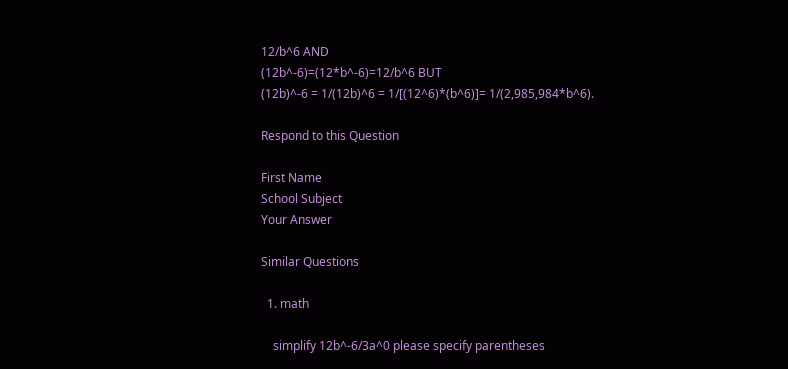12/b^6 AND
(12b^-6)=(12*b^-6)=12/b^6 BUT
(12b)^-6 = 1/(12b)^6 = 1/[(12^6)*(b^6)]= 1/(2,985,984*b^6).

Respond to this Question

First Name
School Subject
Your Answer

Similar Questions

  1. math

    simplify 12b^-6/3a^0 please specify parentheses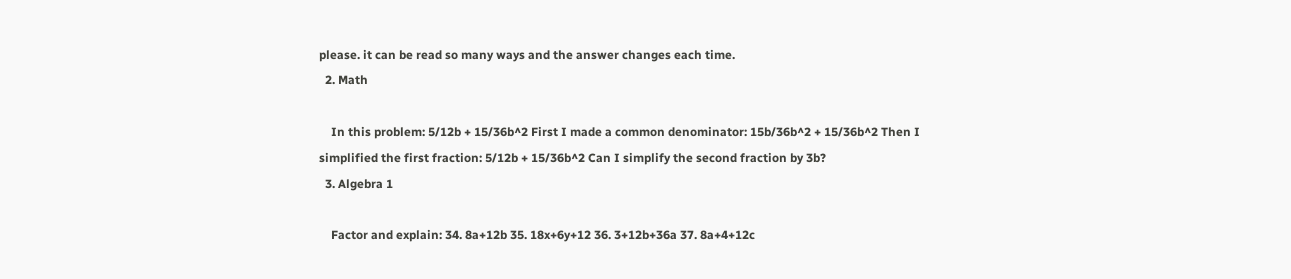please. it can be read so many ways and the answer changes each time.
  2. Math

    In this problem: 5/12b + 15/36b^2 First I made a common denominator: 15b/36b^2 + 15/36b^2 Then I simplified the first fraction: 5/12b + 15/36b^2 Can I simplify the second fraction by 3b?
  3. Algebra 1

    Factor and explain: 34. 8a+12b 35. 18x+6y+12 36. 3+12b+36a 37. 8a+4+12c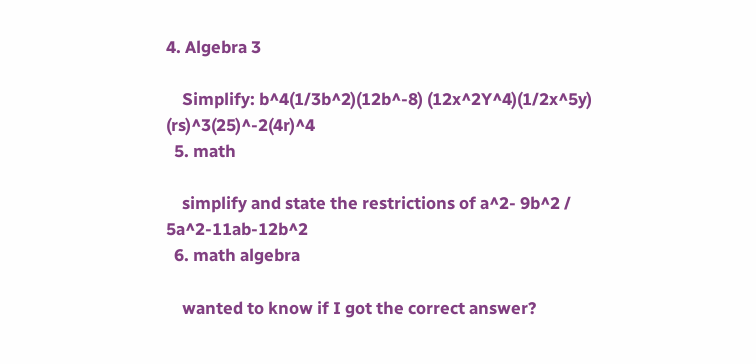4. Algebra 3

    Simplify: b^4(1/3b^2)(12b^-8) (12x^2Y^4)(1/2x^5y) (rs)^3(25)^-2(4r)^4
  5. math

    simplify and state the restrictions of a^2- 9b^2 / 5a^2-11ab-12b^2
  6. math algebra

    wanted to know if I got the correct answer?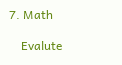7. Math

    Evalute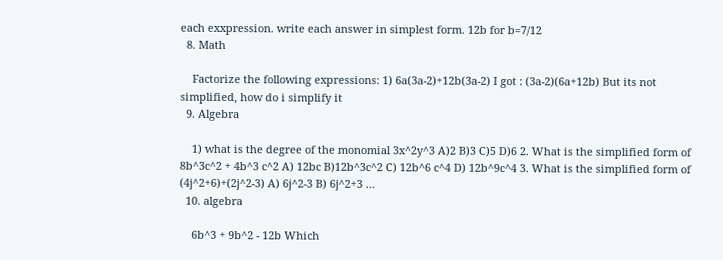each exxpression. write each answer in simplest form. 12b for b=7/12
  8. Math

    Factorize the following expressions: 1) 6a(3a-2)+12b(3a-2) I got : (3a-2)(6a+12b) But its not simplified, how do i simplify it
  9. Algebra

    1) what is the degree of the monomial 3x^2y^3 A)2 B)3 C)5 D)6 2. What is the simplified form of 8b^3c^2 + 4b^3 c^2 A) 12bc B)12b^3c^2 C) 12b^6 c^4 D) 12b^9c^4 3. What is the simplified form of (4j^2+6)+(2j^2-3) A) 6j^2-3 B) 6j^2+3 …
  10. algebra

    6b^3 + 9b^2 - 12b Which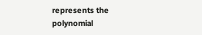represents the polynomial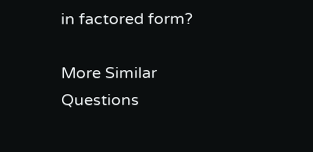in factored form?

More Similar Questions